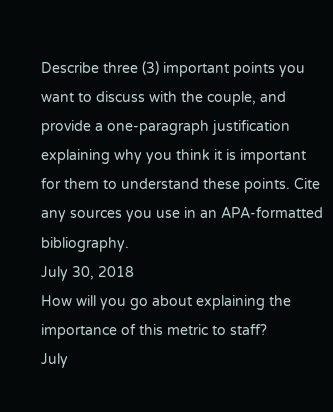Describe three (3) important points you want to discuss with the couple, and provide a one-paragraph justification explaining why you think it is important for them to understand these points. Cite any sources you use in an APA-formatted bibliography.
July 30, 2018
How will you go about explaining the importance of this metric to staff?
July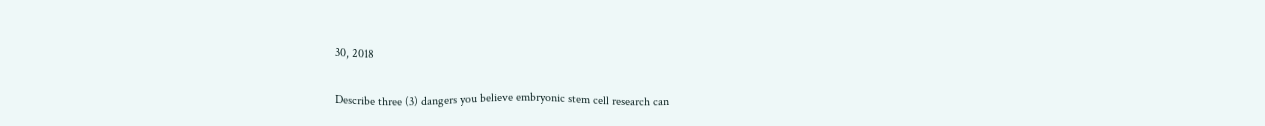30, 2018

Describe three (3) dangers you believe embryonic stem cell research can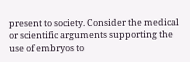present to society. Consider the medical or scientific arguments supporting the use of embryos to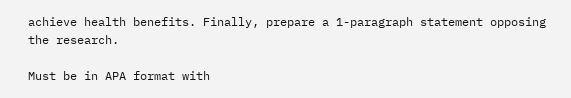achieve health benefits. Finally, prepare a 1-paragraph statement opposing the research.

Must be in APA format with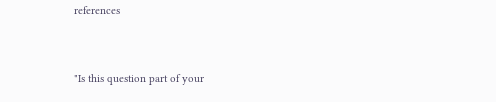references


"Is this question part of your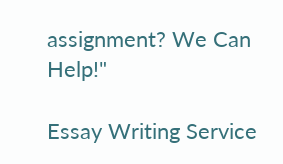assignment? We Can Help!"

Essay Writing Service